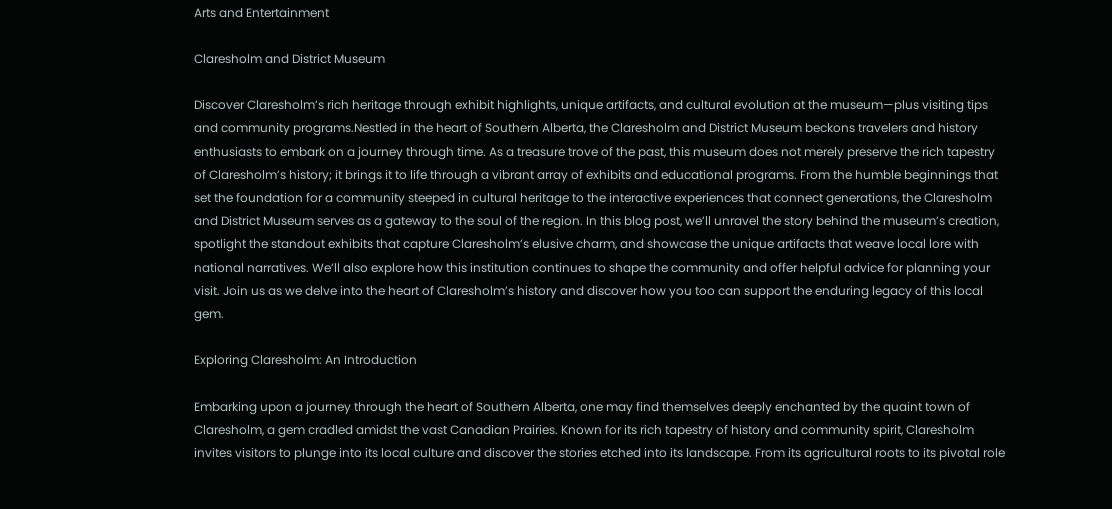Arts and Entertainment

Claresholm and District Museum

Discover Claresholm’s rich heritage through exhibit highlights, unique artifacts, and cultural evolution at the museum—plus visiting tips and community programs.Nestled in the heart of Southern Alberta, the Claresholm and District Museum beckons travelers and history enthusiasts to embark on a journey through time. As a treasure trove of the past, this museum does not merely preserve the rich tapestry of Claresholm’s history; it brings it to life through a vibrant array of exhibits and educational programs. From the humble beginnings that set the foundation for a community steeped in cultural heritage to the interactive experiences that connect generations, the Claresholm and District Museum serves as a gateway to the soul of the region. In this blog post, we’ll unravel the story behind the museum’s creation, spotlight the standout exhibits that capture Claresholm’s elusive charm, and showcase the unique artifacts that weave local lore with national narratives. We’ll also explore how this institution continues to shape the community and offer helpful advice for planning your visit. Join us as we delve into the heart of Claresholm’s history and discover how you too can support the enduring legacy of this local gem.

Exploring Claresholm: An Introduction

Embarking upon a journey through the heart of Southern Alberta, one may find themselves deeply enchanted by the quaint town of Claresholm, a gem cradled amidst the vast Canadian Prairies. Known for its rich tapestry of history and community spirit, Claresholm invites visitors to plunge into its local culture and discover the stories etched into its landscape. From its agricultural roots to its pivotal role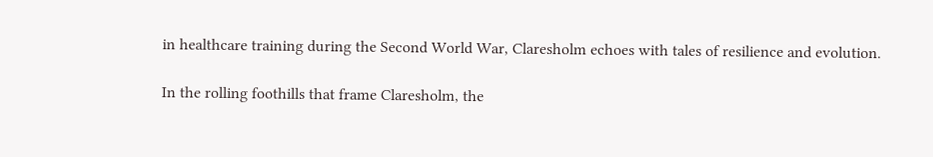in healthcare training during the Second World War, Claresholm echoes with tales of resilience and evolution.

In the rolling foothills that frame Claresholm, the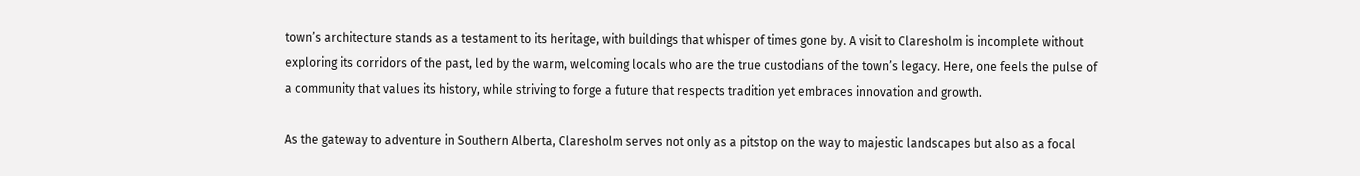town’s architecture stands as a testament to its heritage, with buildings that whisper of times gone by. A visit to Claresholm is incomplete without exploring its corridors of the past, led by the warm, welcoming locals who are the true custodians of the town’s legacy. Here, one feels the pulse of a community that values its history, while striving to forge a future that respects tradition yet embraces innovation and growth.

As the gateway to adventure in Southern Alberta, Claresholm serves not only as a pitstop on the way to majestic landscapes but also as a focal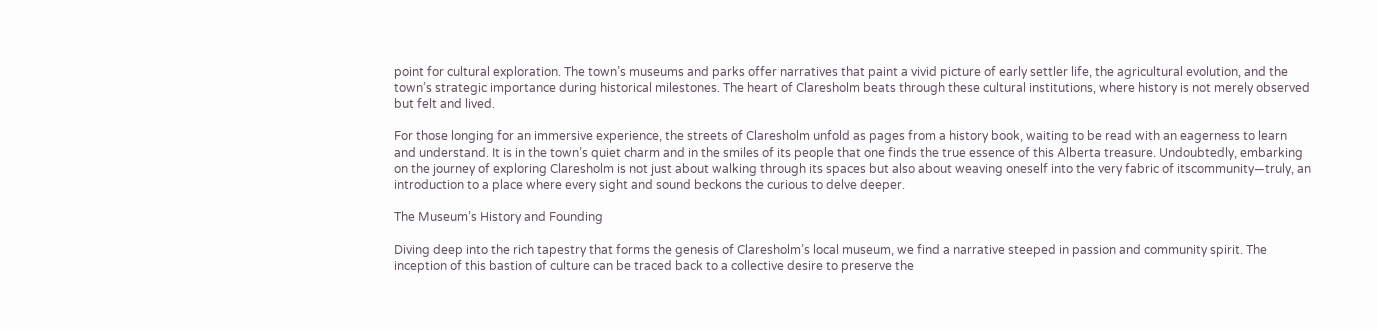point for cultural exploration. The town’s museums and parks offer narratives that paint a vivid picture of early settler life, the agricultural evolution, and the town’s strategic importance during historical milestones. The heart of Claresholm beats through these cultural institutions, where history is not merely observed but felt and lived.

For those longing for an immersive experience, the streets of Claresholm unfold as pages from a history book, waiting to be read with an eagerness to learn and understand. It is in the town’s quiet charm and in the smiles of its people that one finds the true essence of this Alberta treasure. Undoubtedly, embarking on the journey of exploring Claresholm is not just about walking through its spaces but also about weaving oneself into the very fabric of itscommunity—truly, an introduction to a place where every sight and sound beckons the curious to delve deeper.

The Museum’s History and Founding

Diving deep into the rich tapestry that forms the genesis of Claresholm’s local museum, we find a narrative steeped in passion and community spirit. The inception of this bastion of culture can be traced back to a collective desire to preserve the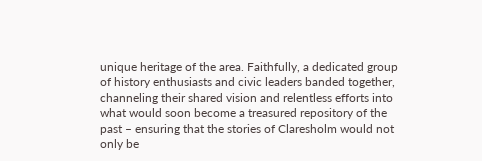unique heritage of the area. Faithfully, a dedicated group of history enthusiasts and civic leaders banded together, channeling their shared vision and relentless efforts into what would soon become a treasured repository of the past – ensuring that the stories of Claresholm would not only be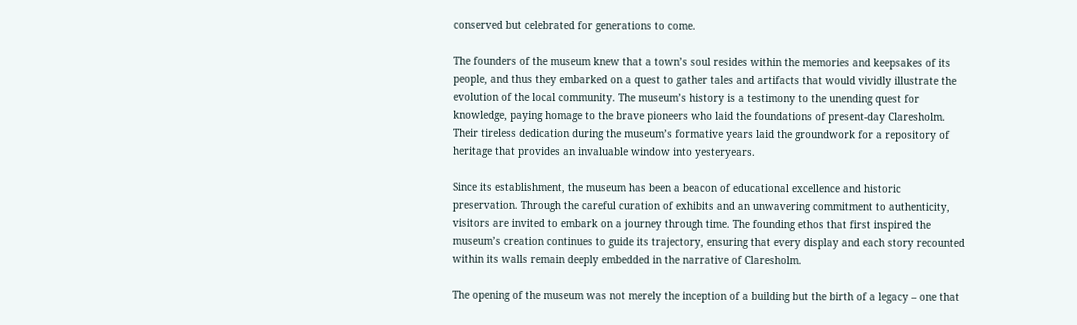conserved but celebrated for generations to come.

The founders of the museum knew that a town’s soul resides within the memories and keepsakes of its people, and thus they embarked on a quest to gather tales and artifacts that would vividly illustrate the evolution of the local community. The museum’s history is a testimony to the unending quest for knowledge, paying homage to the brave pioneers who laid the foundations of present-day Claresholm. Their tireless dedication during the museum’s formative years laid the groundwork for a repository of heritage that provides an invaluable window into yesteryears.

Since its establishment, the museum has been a beacon of educational excellence and historic preservation. Through the careful curation of exhibits and an unwavering commitment to authenticity, visitors are invited to embark on a journey through time. The founding ethos that first inspired the museum’s creation continues to guide its trajectory, ensuring that every display and each story recounted within its walls remain deeply embedded in the narrative of Claresholm.

The opening of the museum was not merely the inception of a building but the birth of a legacy – one that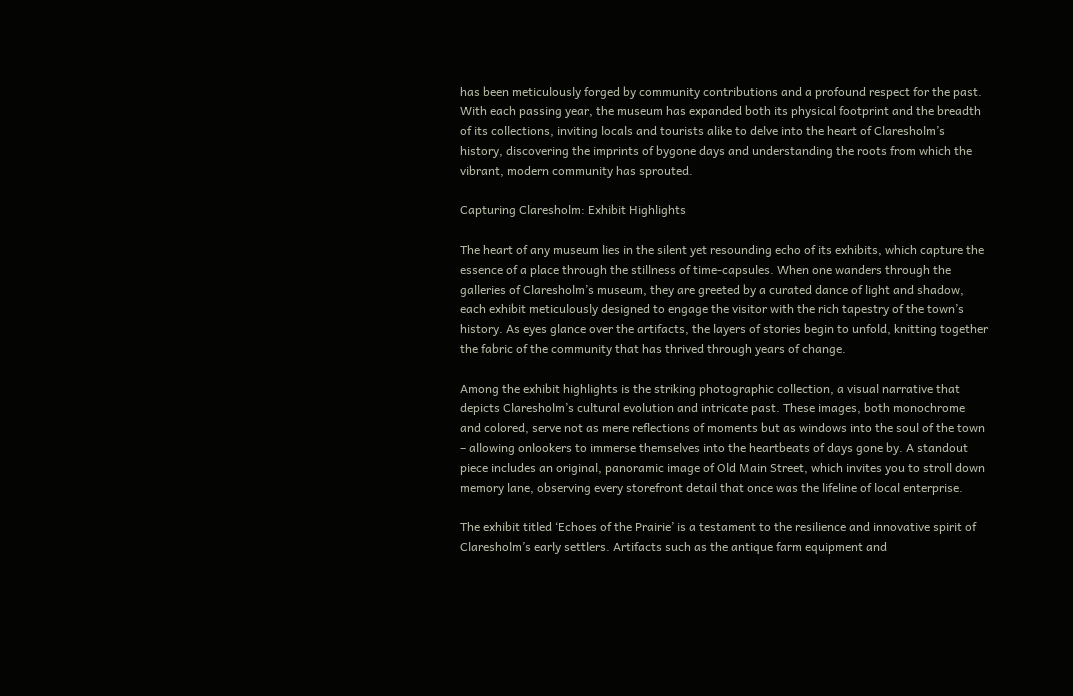has been meticulously forged by community contributions and a profound respect for the past. With each passing year, the museum has expanded both its physical footprint and the breadth of its collections, inviting locals and tourists alike to delve into the heart of Claresholm’s history, discovering the imprints of bygone days and understanding the roots from which the vibrant, modern community has sprouted.

Capturing Claresholm: Exhibit Highlights

The heart of any museum lies in the silent yet resounding echo of its exhibits, which capture the essence of a place through the stillness of time-capsules. When one wanders through the galleries of Claresholm’s museum, they are greeted by a curated dance of light and shadow, each exhibit meticulously designed to engage the visitor with the rich tapestry of the town’s history. As eyes glance over the artifacts, the layers of stories begin to unfold, knitting together the fabric of the community that has thrived through years of change.

Among the exhibit highlights is the striking photographic collection, a visual narrative that depicts Claresholm’s cultural evolution and intricate past. These images, both monochrome and colored, serve not as mere reflections of moments but as windows into the soul of the town – allowing onlookers to immerse themselves into the heartbeats of days gone by. A standout piece includes an original, panoramic image of Old Main Street, which invites you to stroll down memory lane, observing every storefront detail that once was the lifeline of local enterprise.

The exhibit titled ‘Echoes of the Prairie’ is a testament to the resilience and innovative spirit of Claresholm’s early settlers. Artifacts such as the antique farm equipment and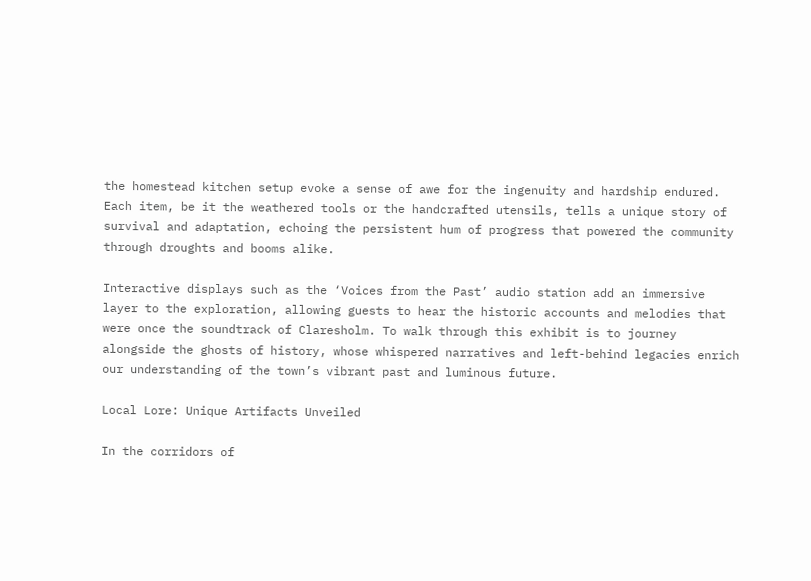the homestead kitchen setup evoke a sense of awe for the ingenuity and hardship endured. Each item, be it the weathered tools or the handcrafted utensils, tells a unique story of survival and adaptation, echoing the persistent hum of progress that powered the community through droughts and booms alike.

Interactive displays such as the ‘Voices from the Past’ audio station add an immersive layer to the exploration, allowing guests to hear the historic accounts and melodies that were once the soundtrack of Claresholm. To walk through this exhibit is to journey alongside the ghosts of history, whose whispered narratives and left-behind legacies enrich our understanding of the town’s vibrant past and luminous future.

Local Lore: Unique Artifacts Unveiled

In the corridors of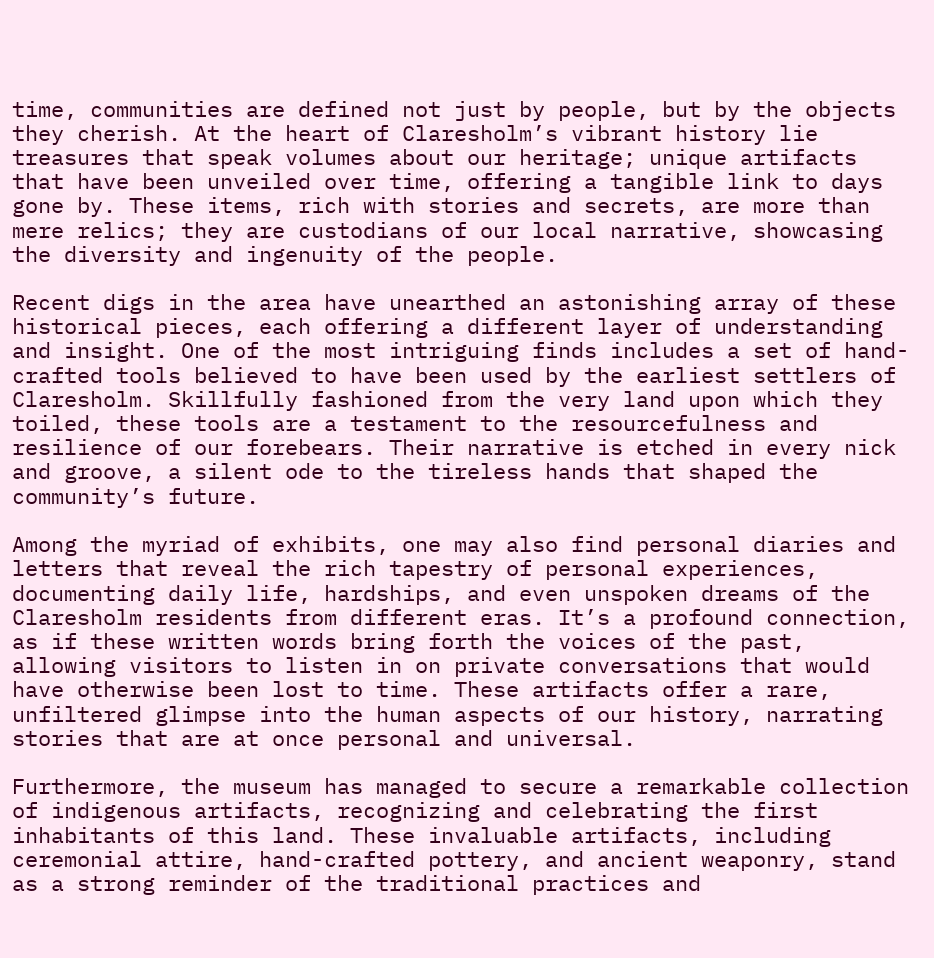time, communities are defined not just by people, but by the objects they cherish. At the heart of Claresholm’s vibrant history lie treasures that speak volumes about our heritage; unique artifacts that have been unveiled over time, offering a tangible link to days gone by. These items, rich with stories and secrets, are more than mere relics; they are custodians of our local narrative, showcasing the diversity and ingenuity of the people.

Recent digs in the area have unearthed an astonishing array of these historical pieces, each offering a different layer of understanding and insight. One of the most intriguing finds includes a set of hand-crafted tools believed to have been used by the earliest settlers of Claresholm. Skillfully fashioned from the very land upon which they toiled, these tools are a testament to the resourcefulness and resilience of our forebears. Their narrative is etched in every nick and groove, a silent ode to the tireless hands that shaped the community’s future.

Among the myriad of exhibits, one may also find personal diaries and letters that reveal the rich tapestry of personal experiences, documenting daily life, hardships, and even unspoken dreams of the Claresholm residents from different eras. It’s a profound connection, as if these written words bring forth the voices of the past, allowing visitors to listen in on private conversations that would have otherwise been lost to time. These artifacts offer a rare, unfiltered glimpse into the human aspects of our history, narrating stories that are at once personal and universal.

Furthermore, the museum has managed to secure a remarkable collection of indigenous artifacts, recognizing and celebrating the first inhabitants of this land. These invaluable artifacts, including ceremonial attire, hand-crafted pottery, and ancient weaponry, stand as a strong reminder of the traditional practices and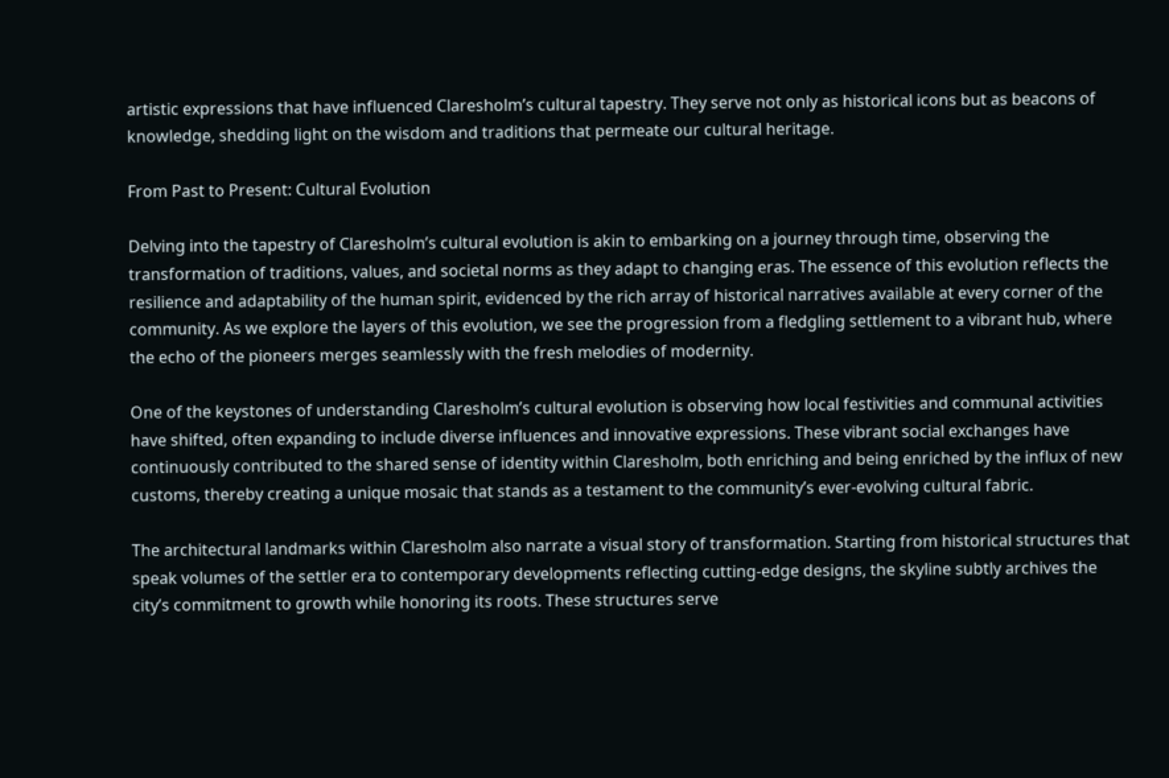artistic expressions that have influenced Claresholm’s cultural tapestry. They serve not only as historical icons but as beacons of knowledge, shedding light on the wisdom and traditions that permeate our cultural heritage.

From Past to Present: Cultural Evolution

Delving into the tapestry of Claresholm’s cultural evolution is akin to embarking on a journey through time, observing the transformation of traditions, values, and societal norms as they adapt to changing eras. The essence of this evolution reflects the resilience and adaptability of the human spirit, evidenced by the rich array of historical narratives available at every corner of the community. As we explore the layers of this evolution, we see the progression from a fledgling settlement to a vibrant hub, where the echo of the pioneers merges seamlessly with the fresh melodies of modernity.

One of the keystones of understanding Claresholm’s cultural evolution is observing how local festivities and communal activities have shifted, often expanding to include diverse influences and innovative expressions. These vibrant social exchanges have continuously contributed to the shared sense of identity within Claresholm, both enriching and being enriched by the influx of new customs, thereby creating a unique mosaic that stands as a testament to the community’s ever-evolving cultural fabric.

The architectural landmarks within Claresholm also narrate a visual story of transformation. Starting from historical structures that speak volumes of the settler era to contemporary developments reflecting cutting-edge designs, the skyline subtly archives the city’s commitment to growth while honoring its roots. These structures serve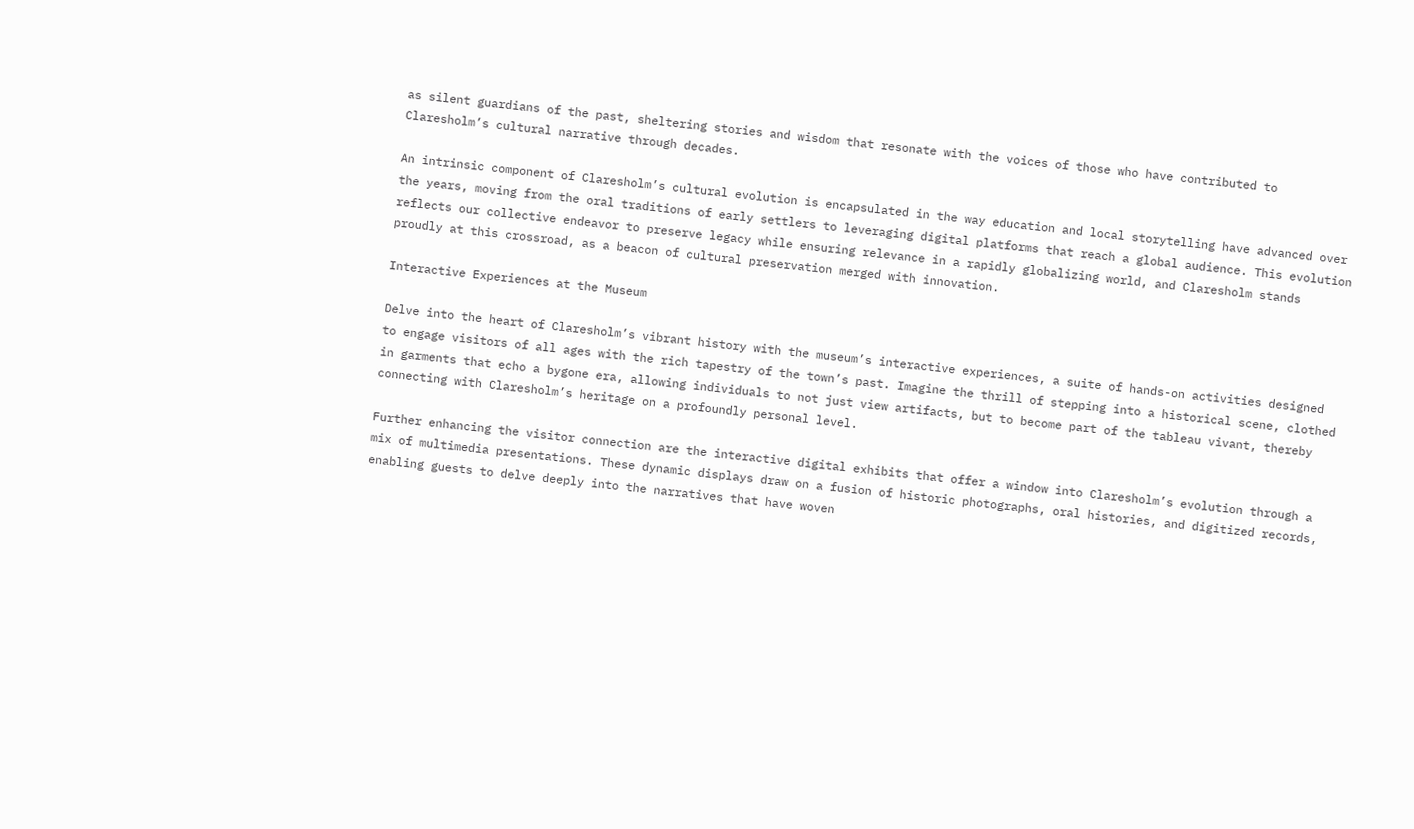as silent guardians of the past, sheltering stories and wisdom that resonate with the voices of those who have contributed to Claresholm’s cultural narrative through decades.

An intrinsic component of Claresholm’s cultural evolution is encapsulated in the way education and local storytelling have advanced over the years, moving from the oral traditions of early settlers to leveraging digital platforms that reach a global audience. This evolution reflects our collective endeavor to preserve legacy while ensuring relevance in a rapidly globalizing world, and Claresholm stands proudly at this crossroad, as a beacon of cultural preservation merged with innovation.

Interactive Experiences at the Museum

Delve into the heart of Claresholm’s vibrant history with the museum’s interactive experiences, a suite of hands-on activities designed to engage visitors of all ages with the rich tapestry of the town’s past. Imagine the thrill of stepping into a historical scene, clothed in garments that echo a bygone era, allowing individuals to not just view artifacts, but to become part of the tableau vivant, thereby connecting with Claresholm’s heritage on a profoundly personal level.

Further enhancing the visitor connection are the interactive digital exhibits that offer a window into Claresholm’s evolution through a mix of multimedia presentations. These dynamic displays draw on a fusion of historic photographs, oral histories, and digitized records, enabling guests to delve deeply into the narratives that have woven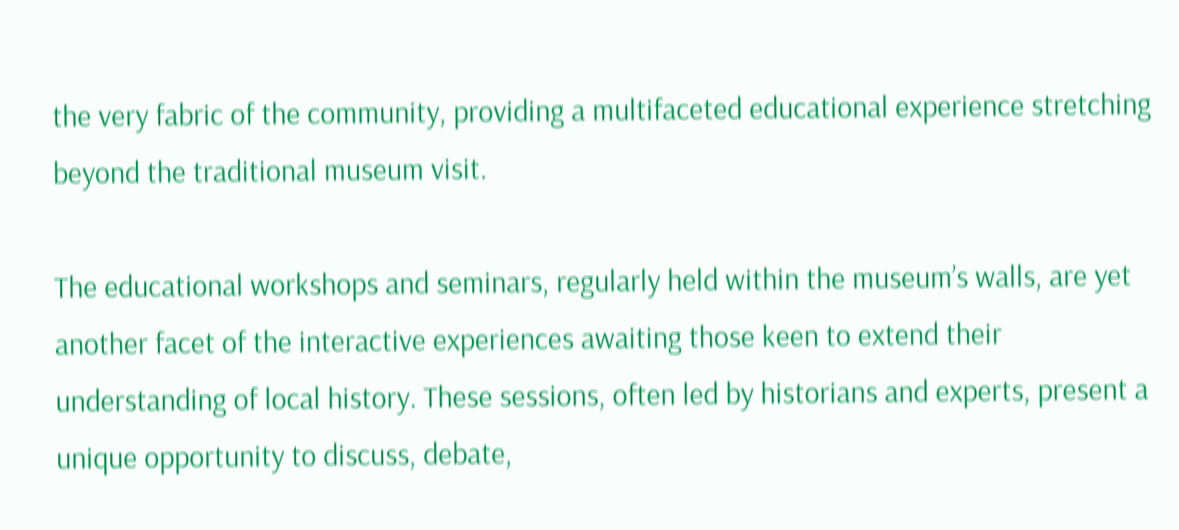the very fabric of the community, providing a multifaceted educational experience stretching beyond the traditional museum visit.

The educational workshops and seminars, regularly held within the museum’s walls, are yet another facet of the interactive experiences awaiting those keen to extend their understanding of local history. These sessions, often led by historians and experts, present a unique opportunity to discuss, debate,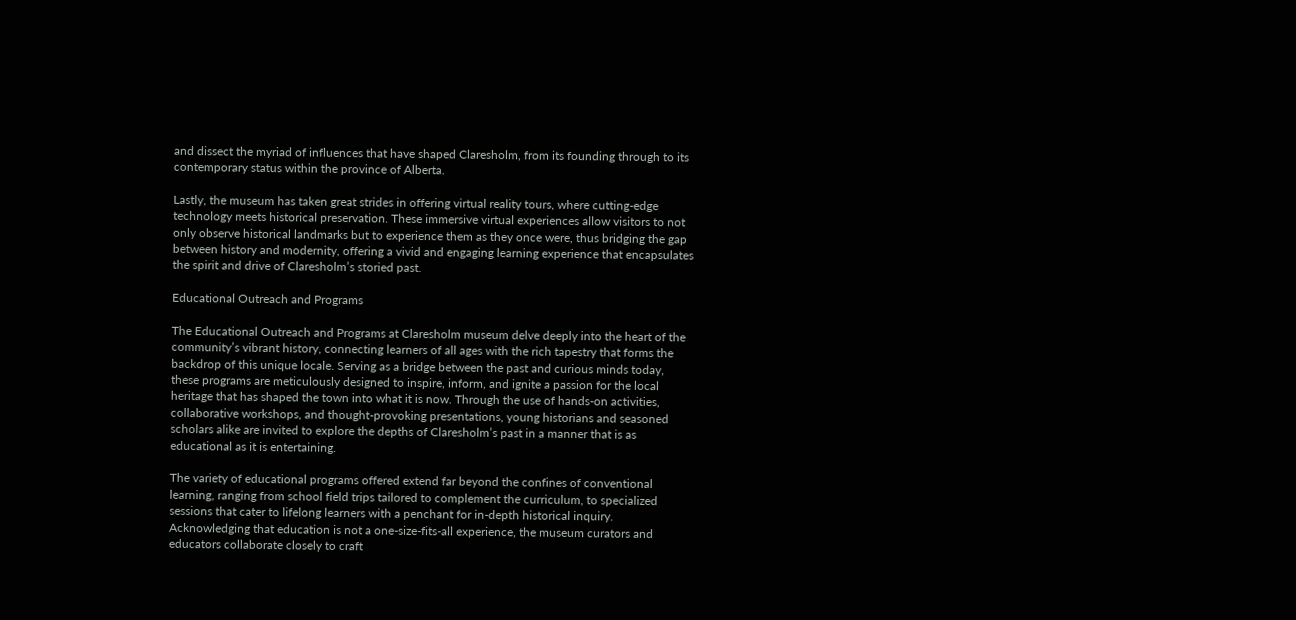and dissect the myriad of influences that have shaped Claresholm, from its founding through to its contemporary status within the province of Alberta.

Lastly, the museum has taken great strides in offering virtual reality tours, where cutting-edge technology meets historical preservation. These immersive virtual experiences allow visitors to not only observe historical landmarks but to experience them as they once were, thus bridging the gap between history and modernity, offering a vivid and engaging learning experience that encapsulates the spirit and drive of Claresholm’s storied past.

Educational Outreach and Programs

The Educational Outreach and Programs at Claresholm museum delve deeply into the heart of the community’s vibrant history, connecting learners of all ages with the rich tapestry that forms the backdrop of this unique locale. Serving as a bridge between the past and curious minds today, these programs are meticulously designed to inspire, inform, and ignite a passion for the local heritage that has shaped the town into what it is now. Through the use of hands-on activities, collaborative workshops, and thought-provoking presentations, young historians and seasoned scholars alike are invited to explore the depths of Claresholm’s past in a manner that is as educational as it is entertaining.

The variety of educational programs offered extend far beyond the confines of conventional learning, ranging from school field trips tailored to complement the curriculum, to specialized sessions that cater to lifelong learners with a penchant for in-depth historical inquiry. Acknowledging that education is not a one-size-fits-all experience, the museum curators and educators collaborate closely to craft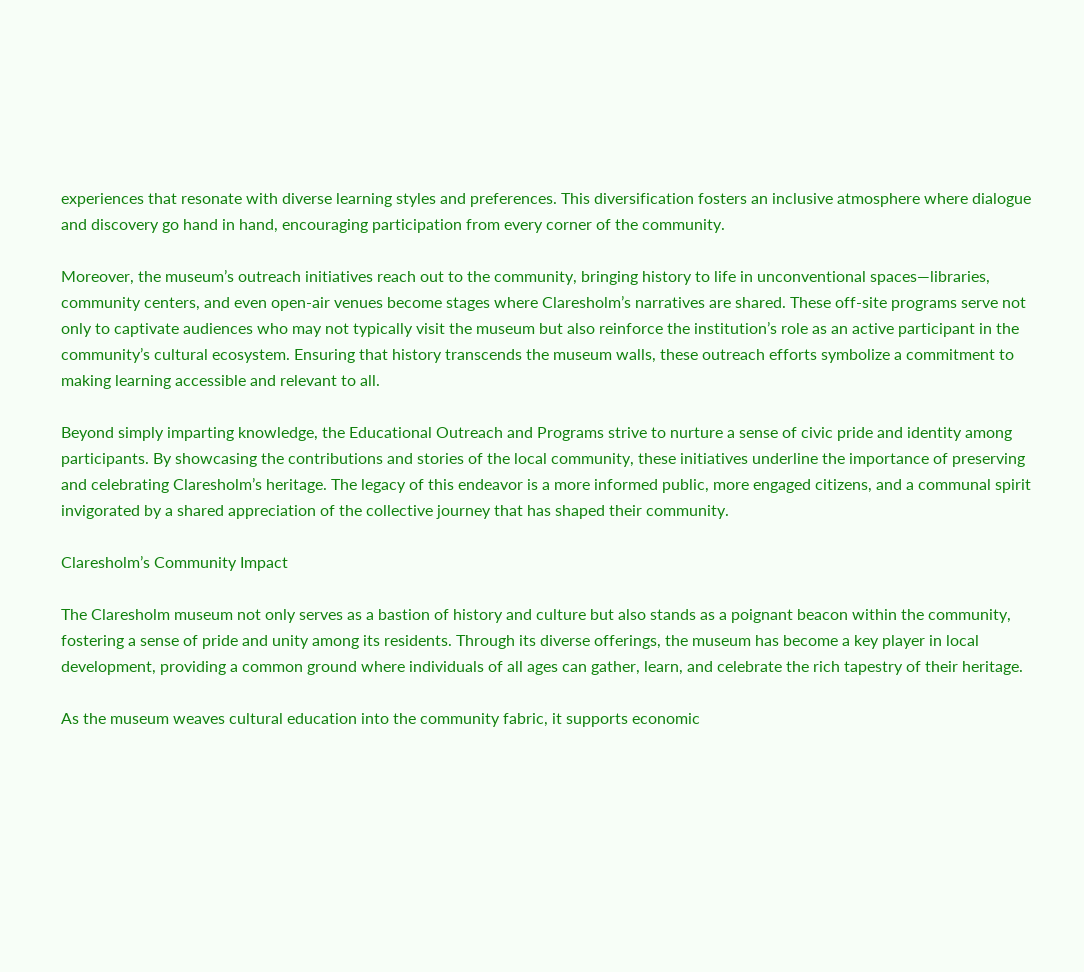experiences that resonate with diverse learning styles and preferences. This diversification fosters an inclusive atmosphere where dialogue and discovery go hand in hand, encouraging participation from every corner of the community.

Moreover, the museum’s outreach initiatives reach out to the community, bringing history to life in unconventional spaces—libraries, community centers, and even open-air venues become stages where Claresholm’s narratives are shared. These off-site programs serve not only to captivate audiences who may not typically visit the museum but also reinforce the institution’s role as an active participant in the community’s cultural ecosystem. Ensuring that history transcends the museum walls, these outreach efforts symbolize a commitment to making learning accessible and relevant to all.

Beyond simply imparting knowledge, the Educational Outreach and Programs strive to nurture a sense of civic pride and identity among participants. By showcasing the contributions and stories of the local community, these initiatives underline the importance of preserving and celebrating Claresholm’s heritage. The legacy of this endeavor is a more informed public, more engaged citizens, and a communal spirit invigorated by a shared appreciation of the collective journey that has shaped their community.

Claresholm’s Community Impact

The Claresholm museum not only serves as a bastion of history and culture but also stands as a poignant beacon within the community, fostering a sense of pride and unity among its residents. Through its diverse offerings, the museum has become a key player in local development, providing a common ground where individuals of all ages can gather, learn, and celebrate the rich tapestry of their heritage.

As the museum weaves cultural education into the community fabric, it supports economic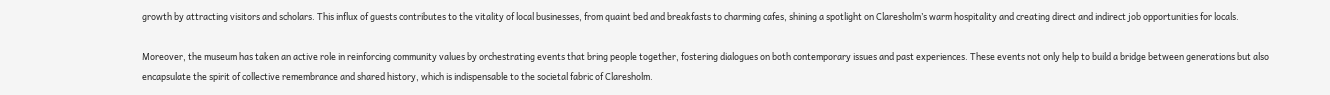growth by attracting visitors and scholars. This influx of guests contributes to the vitality of local businesses, from quaint bed and breakfasts to charming cafes, shining a spotlight on Claresholm’s warm hospitality and creating direct and indirect job opportunities for locals.

Moreover, the museum has taken an active role in reinforcing community values by orchestrating events that bring people together, fostering dialogues on both contemporary issues and past experiences. These events not only help to build a bridge between generations but also encapsulate the spirit of collective remembrance and shared history, which is indispensable to the societal fabric of Claresholm.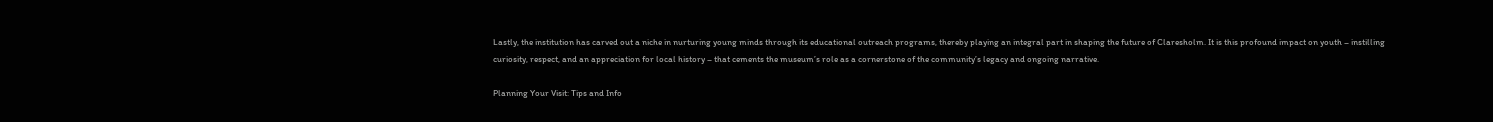Lastly, the institution has carved out a niche in nurturing young minds through its educational outreach programs, thereby playing an integral part in shaping the future of Claresholm. It is this profound impact on youth – instilling curiosity, respect, and an appreciation for local history – that cements the museum’s role as a cornerstone of the community’s legacy and ongoing narrative.

Planning Your Visit: Tips and Info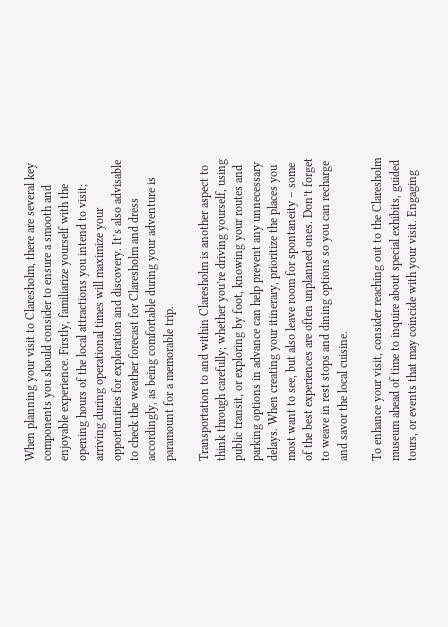When planning your visit to Claresholm, there are several key components you should consider to ensure a smooth and enjoyable experience. Firstly, familiarize yourself with the opening hours of the local attractions you intend to visit; arriving during operational times will maximize your opportunities for exploration and discovery. It’s also advisable to check the weather forecast for Claresholm and dress accordingly, as being comfortable during your adventure is paramount for a memorable trip.

Transportation to and within Claresholm is another aspect to think through carefully; whether you’re driving yourself, using public transit, or exploring by foot, knowing your routes and parking options in advance can help prevent any unnecessary delays. When creating your itinerary, prioritize the places you most want to see, but also leave room for spontaneity – some of the best experiences are often unplanned ones. Don’t forget to weave in rest stops and dining options so you can recharge and savor the local cuisine.

To enhance your visit, consider reaching out to the Claresholm museum ahead of time to inquire about special exhibits, guided tours, or events that may coincide with your visit. Engaging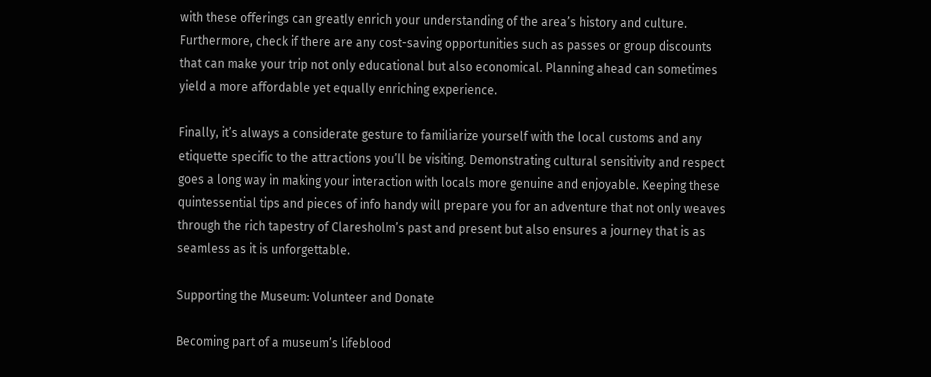with these offerings can greatly enrich your understanding of the area’s history and culture. Furthermore, check if there are any cost-saving opportunities such as passes or group discounts that can make your trip not only educational but also economical. Planning ahead can sometimes yield a more affordable yet equally enriching experience.

Finally, it’s always a considerate gesture to familiarize yourself with the local customs and any etiquette specific to the attractions you’ll be visiting. Demonstrating cultural sensitivity and respect goes a long way in making your interaction with locals more genuine and enjoyable. Keeping these quintessential tips and pieces of info handy will prepare you for an adventure that not only weaves through the rich tapestry of Claresholm’s past and present but also ensures a journey that is as seamless as it is unforgettable.

Supporting the Museum: Volunteer and Donate

Becoming part of a museum’s lifeblood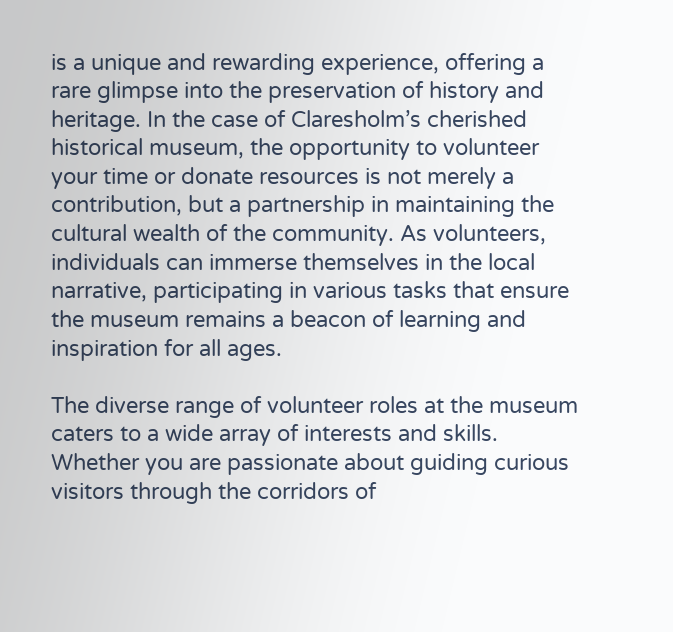is a unique and rewarding experience, offering a rare glimpse into the preservation of history and heritage. In the case of Claresholm’s cherished historical museum, the opportunity to volunteer your time or donate resources is not merely a contribution, but a partnership in maintaining the cultural wealth of the community. As volunteers, individuals can immerse themselves in the local narrative, participating in various tasks that ensure the museum remains a beacon of learning and inspiration for all ages.

The diverse range of volunteer roles at the museum caters to a wide array of interests and skills. Whether you are passionate about guiding curious visitors through the corridors of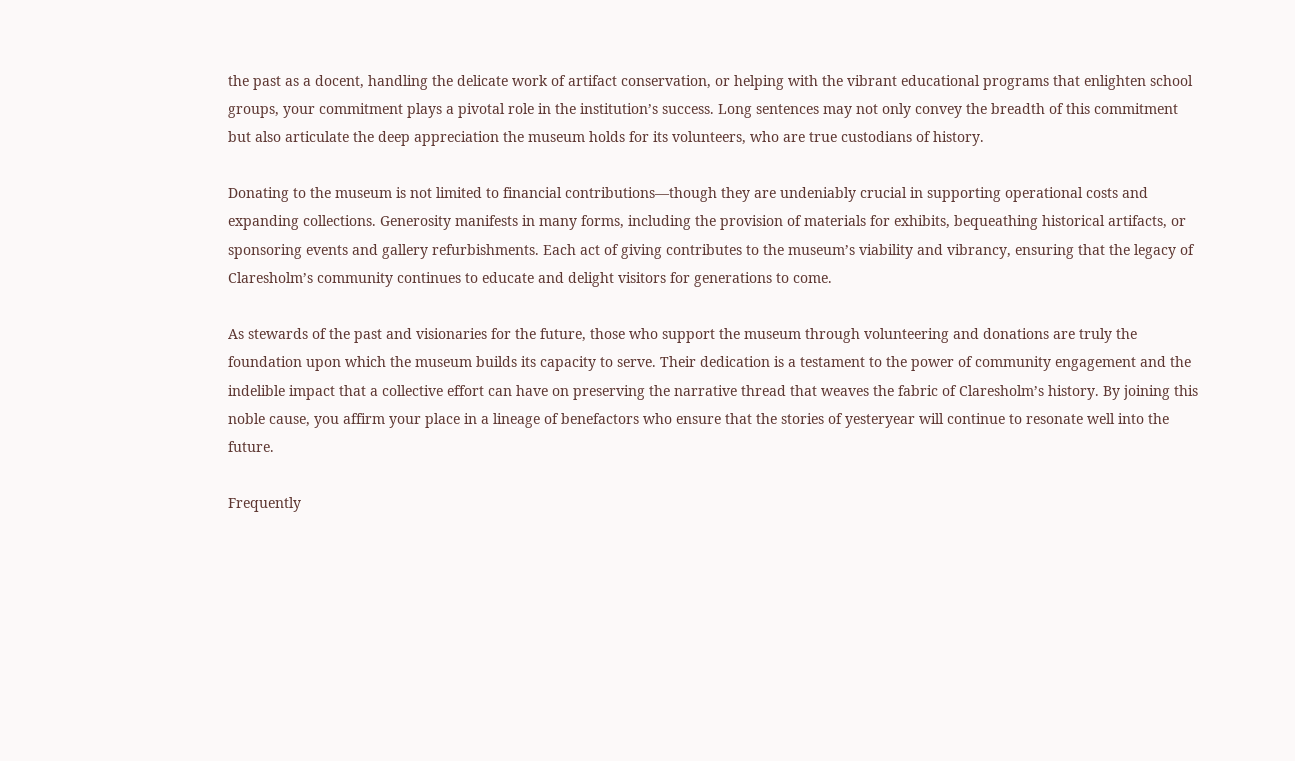the past as a docent, handling the delicate work of artifact conservation, or helping with the vibrant educational programs that enlighten school groups, your commitment plays a pivotal role in the institution’s success. Long sentences may not only convey the breadth of this commitment but also articulate the deep appreciation the museum holds for its volunteers, who are true custodians of history.

Donating to the museum is not limited to financial contributions—though they are undeniably crucial in supporting operational costs and expanding collections. Generosity manifests in many forms, including the provision of materials for exhibits, bequeathing historical artifacts, or sponsoring events and gallery refurbishments. Each act of giving contributes to the museum’s viability and vibrancy, ensuring that the legacy of Claresholm’s community continues to educate and delight visitors for generations to come.

As stewards of the past and visionaries for the future, those who support the museum through volunteering and donations are truly the foundation upon which the museum builds its capacity to serve. Their dedication is a testament to the power of community engagement and the indelible impact that a collective effort can have on preserving the narrative thread that weaves the fabric of Claresholm’s history. By joining this noble cause, you affirm your place in a lineage of benefactors who ensure that the stories of yesteryear will continue to resonate well into the future.

Frequently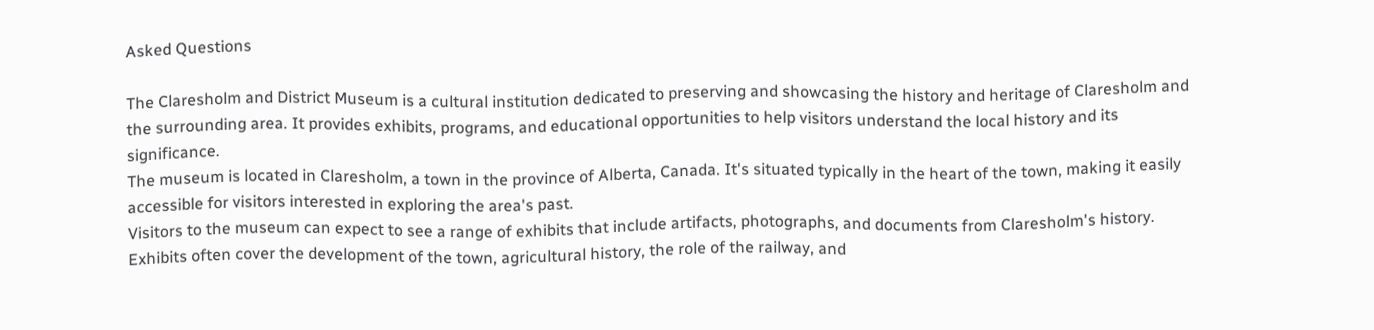Asked Questions

The Claresholm and District Museum is a cultural institution dedicated to preserving and showcasing the history and heritage of Claresholm and the surrounding area. It provides exhibits, programs, and educational opportunities to help visitors understand the local history and its significance.
The museum is located in Claresholm, a town in the province of Alberta, Canada. It's situated typically in the heart of the town, making it easily accessible for visitors interested in exploring the area's past.
Visitors to the museum can expect to see a range of exhibits that include artifacts, photographs, and documents from Claresholm's history. Exhibits often cover the development of the town, agricultural history, the role of the railway, and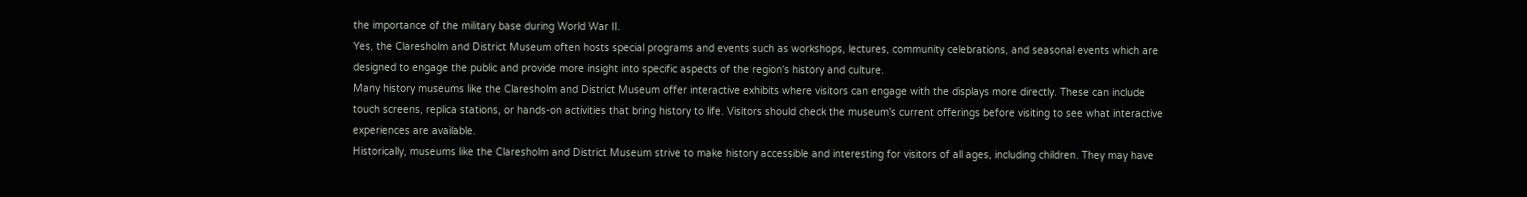the importance of the military base during World War II.
Yes, the Claresholm and District Museum often hosts special programs and events such as workshops, lectures, community celebrations, and seasonal events which are designed to engage the public and provide more insight into specific aspects of the region's history and culture.
Many history museums like the Claresholm and District Museum offer interactive exhibits where visitors can engage with the displays more directly. These can include touch screens, replica stations, or hands-on activities that bring history to life. Visitors should check the museum's current offerings before visiting to see what interactive experiences are available.
Historically, museums like the Claresholm and District Museum strive to make history accessible and interesting for visitors of all ages, including children. They may have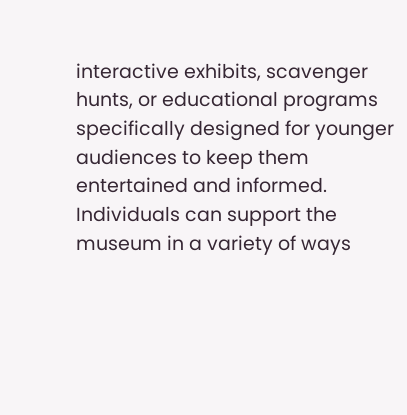interactive exhibits, scavenger hunts, or educational programs specifically designed for younger audiences to keep them entertained and informed.
Individuals can support the museum in a variety of ways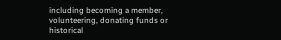including becoming a member, volunteering, donating funds or historical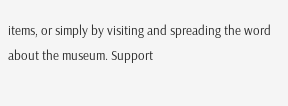items, or simply by visiting and spreading the word about the museum. Support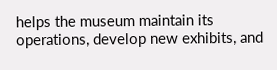helps the museum maintain its operations, develop new exhibits, and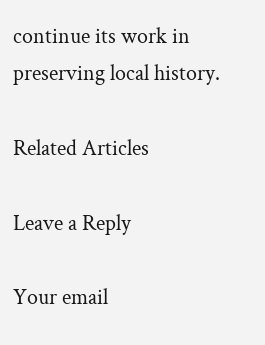continue its work in preserving local history.

Related Articles

Leave a Reply

Your email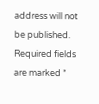address will not be published. Required fields are marked *